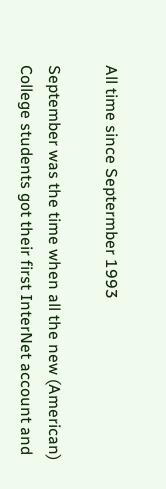All time since Septermber 1993

September was the time when all the new (American) College students got their first InterNet account and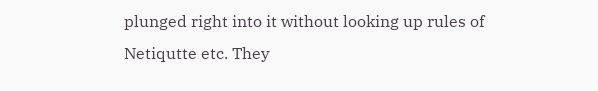plunged right into it without looking up rules of Netiqutte etc. They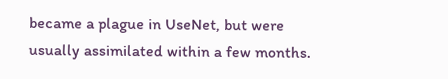became a plague in UseNet, but were usually assimilated within a few months.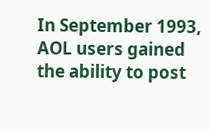In September 1993, AOL users gained the ability to post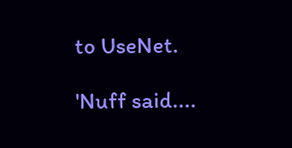to UseNet.

'Nuff said....